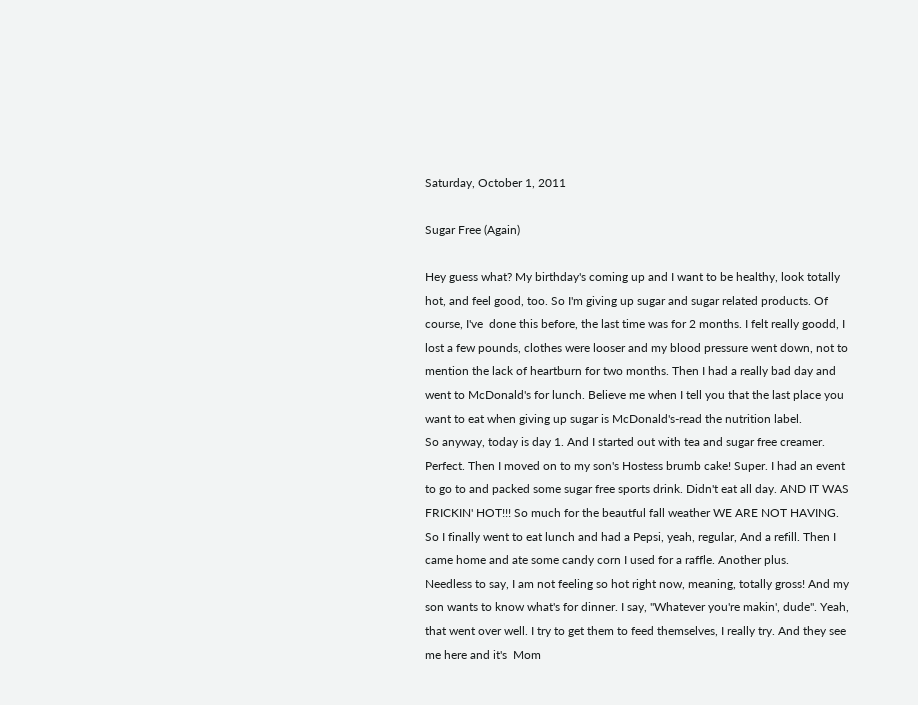Saturday, October 1, 2011

Sugar Free (Again)

Hey guess what? My birthday's coming up and I want to be healthy, look totally hot, and feel good, too. So I'm giving up sugar and sugar related products. Of course, I've  done this before, the last time was for 2 months. I felt really goodd, I lost a few pounds, clothes were looser and my blood pressure went down, not to mention the lack of heartburn for two months. Then I had a really bad day and went to McDonald's for lunch. Believe me when I tell you that the last place you want to eat when giving up sugar is McDonald's-read the nutrition label.
So anyway, today is day 1. And I started out with tea and sugar free creamer. Perfect. Then I moved on to my son's Hostess brumb cake! Super. I had an event to go to and packed some sugar free sports drink. Didn't eat all day. AND IT WAS FRICKIN' HOT!!! So much for the beautful fall weather WE ARE NOT HAVING. So I finally went to eat lunch and had a Pepsi, yeah, regular, And a refill. Then I came home and ate some candy corn I used for a raffle. Another plus.
Needless to say, I am not feeling so hot right now, meaning, totally gross! And my son wants to know what's for dinner. I say, "Whatever you're makin', dude". Yeah, that went over well. I try to get them to feed themselves, I really try. And they see me here and it's  Mom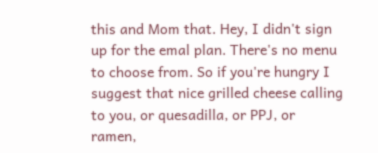this and Mom that. Hey, I didn't sign up for the emal plan. There's no menu to choose from. So if you're hungry I suggest that nice grilled cheese calling to you, or quesadilla, or PPJ, or ramen,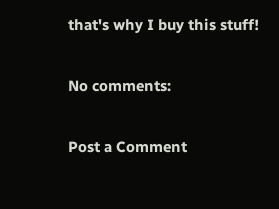that's why I buy this stuff!

No comments:

Post a Comment